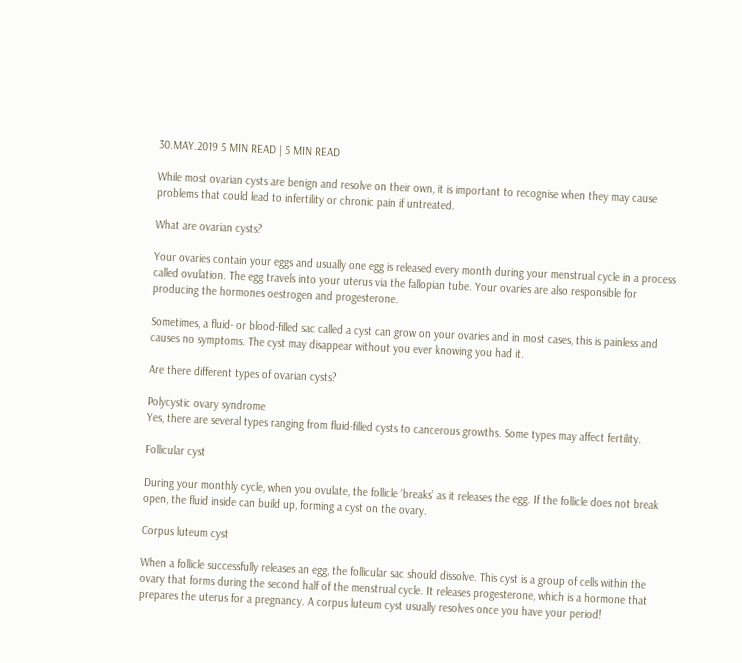30.MAY.2019 5 MIN READ | 5 MIN READ

While most ovarian cysts are benign and resolve on their own, it is important to recognise when they may cause problems that could lead to infertility or chronic pain if untreated.

What are ovarian cysts?

Your ovaries contain your eggs and usually one egg is released every month during your menstrual cycle in a process called ovulation. The egg travels into your uterus via the fallopian tube. Your ovaries are also responsible for producing the hormones oestrogen and progesterone.

Sometimes, a fluid- or blood-filled sac called a cyst can grow on your ovaries and in most cases, this is painless and causes no symptoms. The cyst may disappear without you ever knowing you had it.

Are there different types of ovarian cysts?

Polycystic ovary syndrome
Yes, there are several types ranging from fluid-filled cysts to cancerous growths. Some types may affect fertility.

Follicular cyst

During your monthly cycle, when you ovulate, the follicle ‘breaks’ as it releases the egg. If the follicle does not break open, the fluid inside can build up, forming a cyst on the ovary.

Corpus luteum cyst

When a follicle successfully releases an egg, the follicular sac should dissolve. This cyst is a group of cells within the ovary that forms during the second half of the menstrual cycle. It releases progesterone, which is a hormone that prepares the uterus for a pregnancy. A corpus luteum cyst usually resolves once you have your period!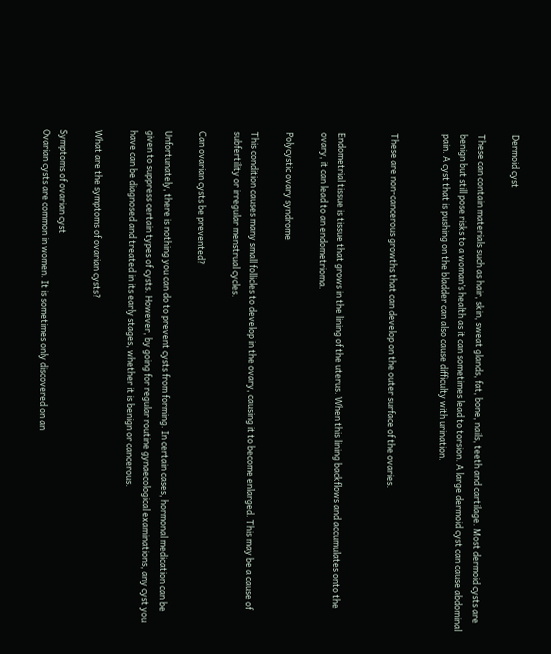Dermoid cyst

These can contain materials such as hair, skin, sweat glands, fat, bone, nails, teeth and cartilage. Most dermoid cysts are benign but still pose risks to a woman’s health as it can sometimes lead to torsion. A large dermoid cyst can cause abdominal pain. A cyst that is pushing on the bladder can also cause difficulty with urination.


These are non-cancerous growths that can develop on the outer surface of the ovaries.


Endometrial tissue is tissue that grows in the lining of the uterus. When this lining backflows and accumulates onto the ovary, it can lead to an endometrioma.

Polycystic ovary syndrome

This condition causes many small follicles to develop in the ovary, causing it to become enlarged. This may be a cause of subfertility or irregular menstrual cycles.

Can ovarian cysts be prevented?

Unfortunately, there is nothing you can do to prevent cysts from forming. In certain cases, hormonal medication can be given to suppress certain types of cysts. However, by going for regular routine gynaecological examinations, any cyst you have can be diagnosed and treated in its early stages, whether it is benign or cancerous.

What are the symptoms of ovarian cysts?

Symptoms of ovarian cyst
Ovarian cysts are common in women. It is sometimes only discovered on an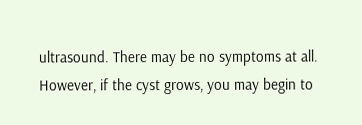ultrasound. There may be no symptoms at all. However, if the cyst grows, you may begin to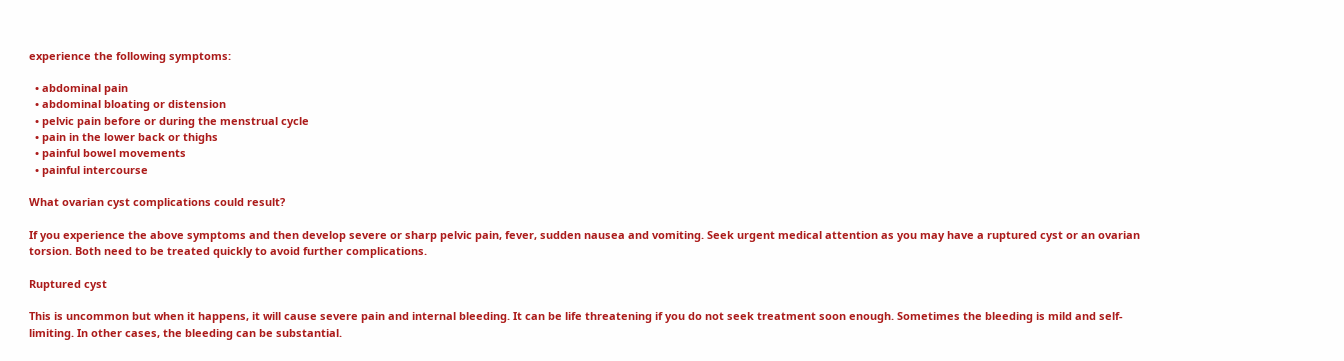experience the following symptoms:

  • abdominal pain
  • abdominal bloating or distension
  • pelvic pain before or during the menstrual cycle
  • pain in the lower back or thighs
  • painful bowel movements
  • painful intercourse

What ovarian cyst complications could result?

If you experience the above symptoms and then develop severe or sharp pelvic pain, fever, sudden nausea and vomiting. Seek urgent medical attention as you may have a ruptured cyst or an ovarian torsion. Both need to be treated quickly to avoid further complications.

Ruptured cyst

This is uncommon but when it happens, it will cause severe pain and internal bleeding. It can be life threatening if you do not seek treatment soon enough. Sometimes the bleeding is mild and self-limiting. In other cases, the bleeding can be substantial.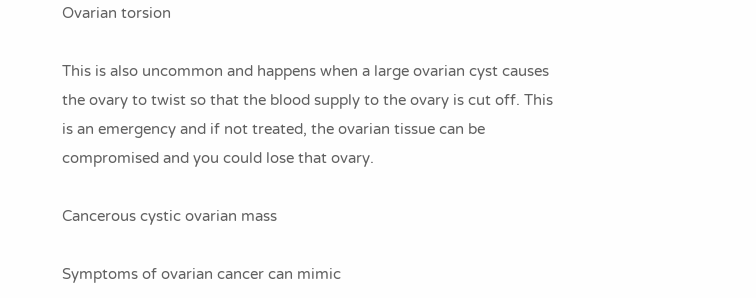Ovarian torsion

This is also uncommon and happens when a large ovarian cyst causes the ovary to twist so that the blood supply to the ovary is cut off. This is an emergency and if not treated, the ovarian tissue can be compromised and you could lose that ovary.

Cancerous cystic ovarian mass

Symptoms of ovarian cancer can mimic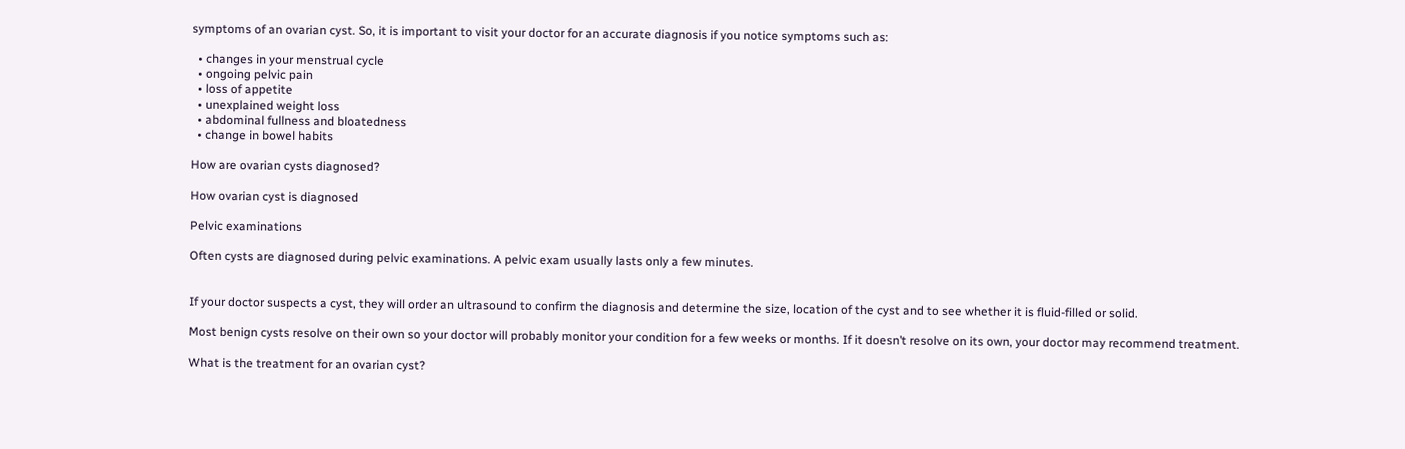symptoms of an ovarian cyst. So, it is important to visit your doctor for an accurate diagnosis if you notice symptoms such as:

  • changes in your menstrual cycle
  • ongoing pelvic pain
  • loss of appetite
  • unexplained weight loss
  • abdominal fullness and bloatedness
  • change in bowel habits

How are ovarian cysts diagnosed?

How ovarian cyst is diagnosed

Pelvic examinations

Often cysts are diagnosed during pelvic examinations. A pelvic exam usually lasts only a few minutes.


If your doctor suspects a cyst, they will order an ultrasound to confirm the diagnosis and determine the size, location of the cyst and to see whether it is fluid-filled or solid.

Most benign cysts resolve on their own so your doctor will probably monitor your condition for a few weeks or months. If it doesn’t resolve on its own, your doctor may recommend treatment.

What is the treatment for an ovarian cyst?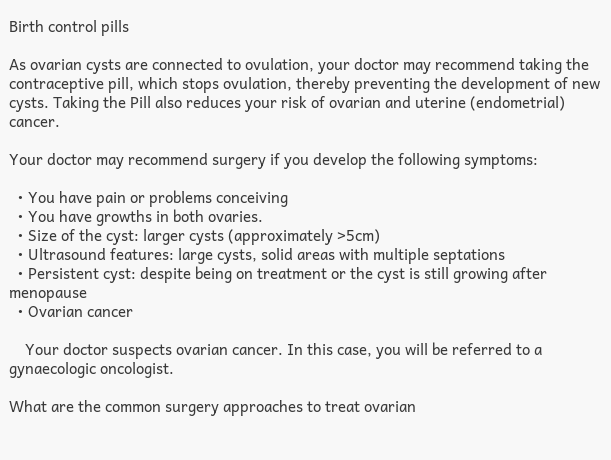Birth control pills

As ovarian cysts are connected to ovulation, your doctor may recommend taking the contraceptive pill, which stops ovulation, thereby preventing the development of new cysts. Taking the Pill also reduces your risk of ovarian and uterine (endometrial) cancer.

Your doctor may recommend surgery if you develop the following symptoms:

  • You have pain or problems conceiving
  • You have growths in both ovaries.
  • Size of the cyst: larger cysts (approximately >5cm)
  • Ultrasound features: large cysts, solid areas with multiple septations
  • Persistent cyst: despite being on treatment or the cyst is still growing after menopause
  • Ovarian cancer

    Your doctor suspects ovarian cancer. In this case, you will be referred to a gynaecologic oncologist.

What are the common surgery approaches to treat ovarian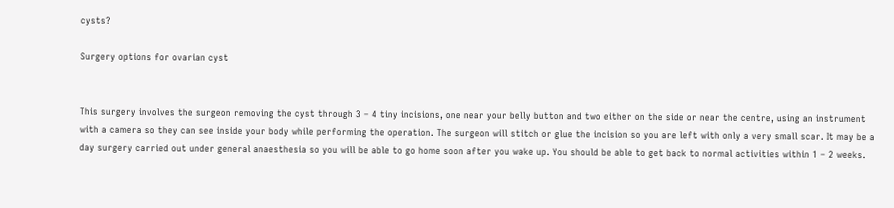cysts?

Surgery options for ovarian cyst


This surgery involves the surgeon removing the cyst through 3 – 4 tiny incisions, one near your belly button and two either on the side or near the centre, using an instrument with a camera so they can see inside your body while performing the operation. The surgeon will stitch or glue the incision so you are left with only a very small scar. It may be a day surgery carried out under general anaesthesia so you will be able to go home soon after you wake up. You should be able to get back to normal activities within 1 – 2 weeks.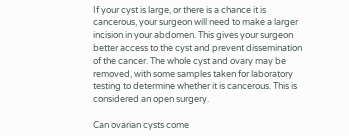If your cyst is large, or there is a chance it is cancerous, your surgeon will need to make a larger incision in your abdomen. This gives your surgeon better access to the cyst and prevent dissemination of the cancer. The whole cyst and ovary may be removed, with some samples taken for laboratory testing to determine whether it is cancerous. This is considered an open surgery.

Can ovarian cysts come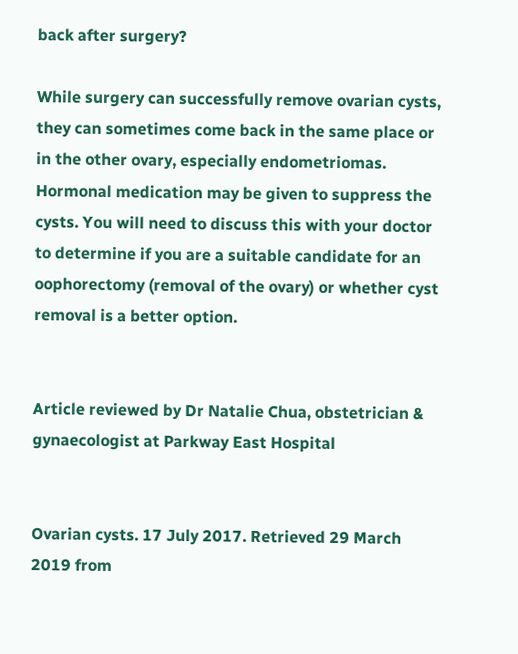back after surgery?

While surgery can successfully remove ovarian cysts, they can sometimes come back in the same place or in the other ovary, especially endometriomas. Hormonal medication may be given to suppress the cysts. You will need to discuss this with your doctor to determine if you are a suitable candidate for an oophorectomy (removal of the ovary) or whether cyst removal is a better option.


Article reviewed by Dr Natalie Chua, obstetrician & gynaecologist at Parkway East Hospital


Ovarian cysts. 17 July 2017. Retrieved 29 March 2019 from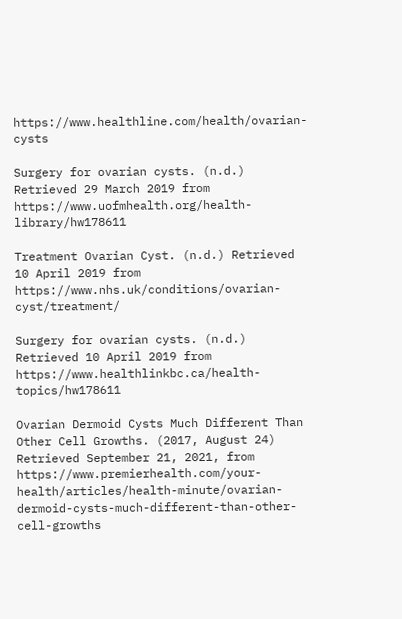https://www.healthline.com/health/ovarian-cysts

Surgery for ovarian cysts. (n.d.) Retrieved 29 March 2019 from https://www.uofmhealth.org/health-library/hw178611

Treatment Ovarian Cyst. (n.d.) Retrieved 10 April 2019 from https://www.nhs.uk/conditions/ovarian-cyst/treatment/

Surgery for ovarian cysts. (n.d.) Retrieved 10 April 2019 from https://www.healthlinkbc.ca/health-topics/hw178611

Ovarian Dermoid Cysts Much Different Than Other Cell Growths. (2017, August 24) Retrieved September 21, 2021, from https://www.premierhealth.com/your-health/articles/health-minute/ovarian-dermoid-cysts-much-different-than-other-cell-growths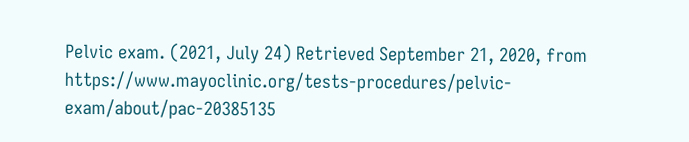Pelvic exam. (2021, July 24) Retrieved September 21, 2020, from https://www.mayoclinic.org/tests-procedures/pelvic-exam/about/pac-20385135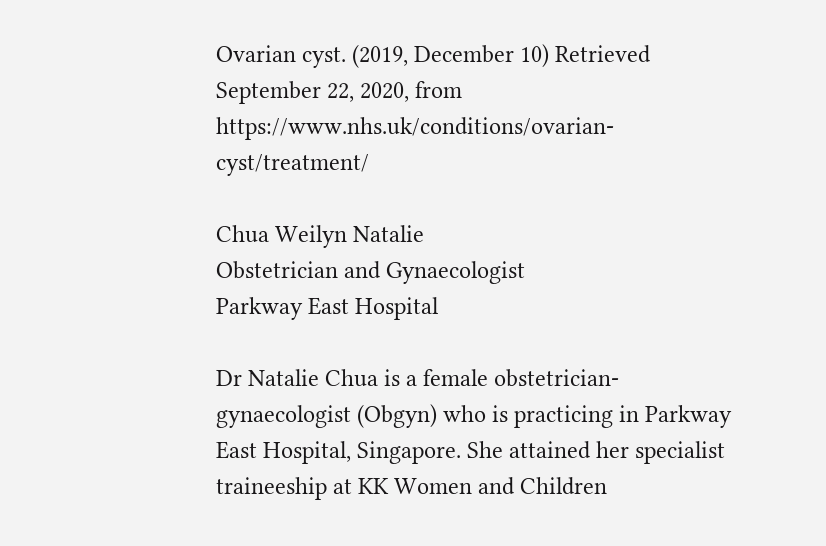Ovarian cyst. (2019, December 10) Retrieved September 22, 2020, from https://www.nhs.uk/conditions/ovarian-cyst/treatment/

Chua Weilyn Natalie
Obstetrician and Gynaecologist
Parkway East Hospital

Dr Natalie Chua is a female obstetrician-gynaecologist (Obgyn) who is practicing in Parkway East Hospital, Singapore. She attained her specialist traineeship at KK Women and Children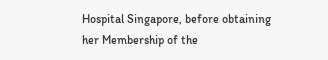Hospital Singapore, before obtaining her Membership of the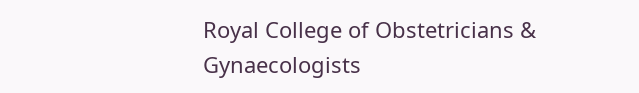Royal College of Obstetricians & Gynaecologists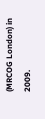(MRCOG London) in 2009.